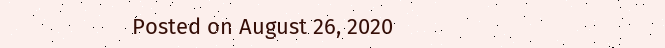Posted on August 26, 2020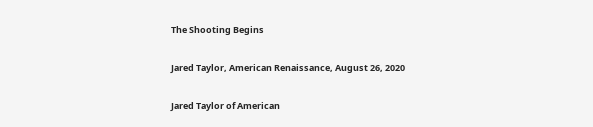The Shooting Begins

Jared Taylor, American Renaissance, August 26, 2020

Jared Taylor of American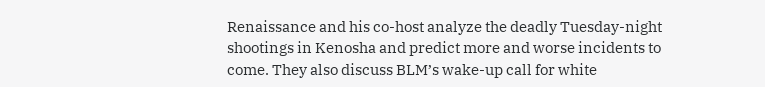Renaissance and his co-host analyze the deadly Tuesday-night shootings in Kenosha and predict more and worse incidents to come. They also discuss BLM’s wake-up call for white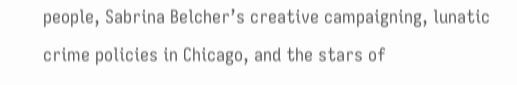people, Sabrina Belcher’s creative campaigning, lunatic crime policies in Chicago, and the stars of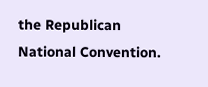the Republican National Convention.